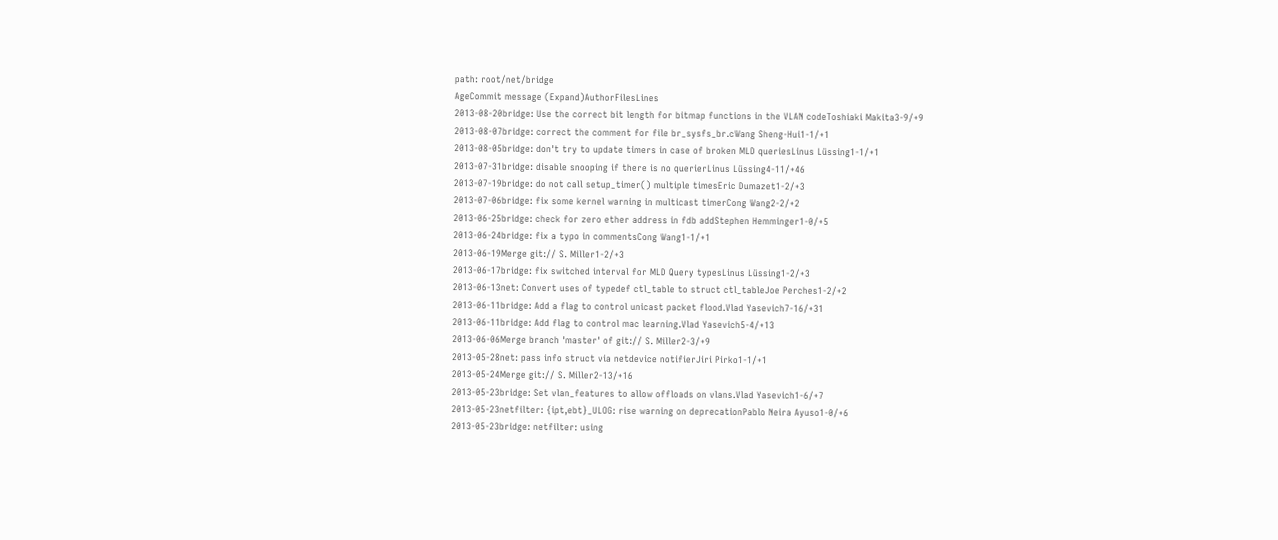path: root/net/bridge
AgeCommit message (Expand)AuthorFilesLines
2013-08-20bridge: Use the correct bit length for bitmap functions in the VLAN codeToshiaki Makita3-9/+9
2013-08-07bridge: correct the comment for file br_sysfs_br.cWang Sheng-Hui1-1/+1
2013-08-05bridge: don't try to update timers in case of broken MLD queriesLinus Lüssing1-1/+1
2013-07-31bridge: disable snooping if there is no querierLinus Lüssing4-11/+46
2013-07-19bridge: do not call setup_timer() multiple timesEric Dumazet1-2/+3
2013-07-06bridge: fix some kernel warning in multicast timerCong Wang2-2/+2
2013-06-25bridge: check for zero ether address in fdb addStephen Hemminger1-0/+5
2013-06-24bridge: fix a typo in commentsCong Wang1-1/+1
2013-06-19Merge git:// S. Miller1-2/+3
2013-06-17bridge: fix switched interval for MLD Query typesLinus Lüssing1-2/+3
2013-06-13net: Convert uses of typedef ctl_table to struct ctl_tableJoe Perches1-2/+2
2013-06-11bridge: Add a flag to control unicast packet flood.Vlad Yasevich7-16/+31
2013-06-11bridge: Add flag to control mac learning.Vlad Yasevich5-4/+13
2013-06-06Merge branch 'master' of git:// S. Miller2-3/+9
2013-05-28net: pass info struct via netdevice notifierJiri Pirko1-1/+1
2013-05-24Merge git:// S. Miller2-13/+16
2013-05-23bridge: Set vlan_features to allow offloads on vlans.Vlad Yasevich1-6/+7
2013-05-23netfilter: {ipt,ebt}_ULOG: rise warning on deprecationPablo Neira Ayuso1-0/+6
2013-05-23bridge: netfilter: using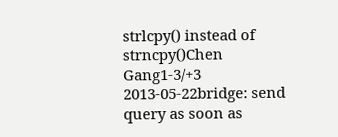strlcpy() instead of strncpy()Chen Gang1-3/+3
2013-05-22bridge: send query as soon as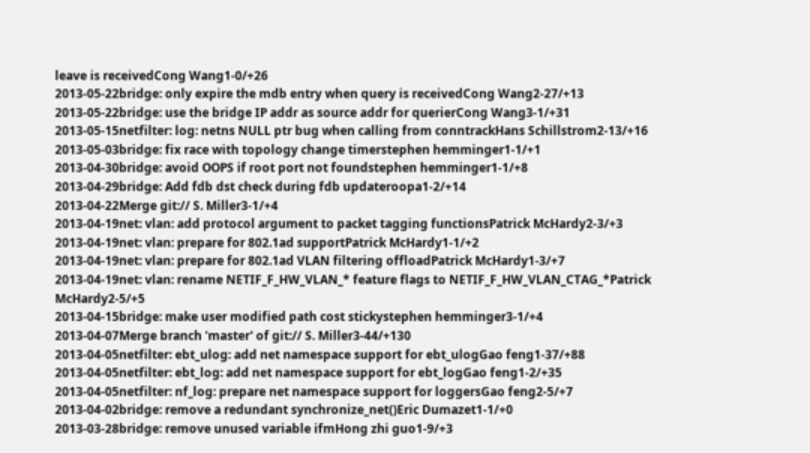leave is receivedCong Wang1-0/+26
2013-05-22bridge: only expire the mdb entry when query is receivedCong Wang2-27/+13
2013-05-22bridge: use the bridge IP addr as source addr for querierCong Wang3-1/+31
2013-05-15netfilter: log: netns NULL ptr bug when calling from conntrackHans Schillstrom2-13/+16
2013-05-03bridge: fix race with topology change timerstephen hemminger1-1/+1
2013-04-30bridge: avoid OOPS if root port not foundstephen hemminger1-1/+8
2013-04-29bridge: Add fdb dst check during fdb updateroopa1-2/+14
2013-04-22Merge git:// S. Miller3-1/+4
2013-04-19net: vlan: add protocol argument to packet tagging functionsPatrick McHardy2-3/+3
2013-04-19net: vlan: prepare for 802.1ad supportPatrick McHardy1-1/+2
2013-04-19net: vlan: prepare for 802.1ad VLAN filtering offloadPatrick McHardy1-3/+7
2013-04-19net: vlan: rename NETIF_F_HW_VLAN_* feature flags to NETIF_F_HW_VLAN_CTAG_*Patrick McHardy2-5/+5
2013-04-15bridge: make user modified path cost stickystephen hemminger3-1/+4
2013-04-07Merge branch 'master' of git:// S. Miller3-44/+130
2013-04-05netfilter: ebt_ulog: add net namespace support for ebt_ulogGao feng1-37/+88
2013-04-05netfilter: ebt_log: add net namespace support for ebt_logGao feng1-2/+35
2013-04-05netfilter: nf_log: prepare net namespace support for loggersGao feng2-5/+7
2013-04-02bridge: remove a redundant synchronize_net()Eric Dumazet1-1/+0
2013-03-28bridge: remove unused variable ifmHong zhi guo1-9/+3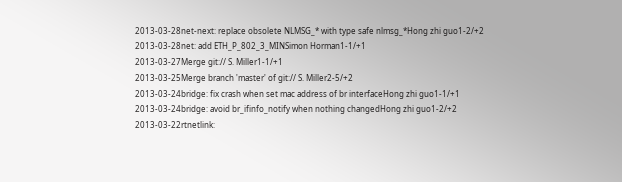2013-03-28net-next: replace obsolete NLMSG_* with type safe nlmsg_*Hong zhi guo1-2/+2
2013-03-28net: add ETH_P_802_3_MINSimon Horman1-1/+1
2013-03-27Merge git:// S. Miller1-1/+1
2013-03-25Merge branch 'master' of git:// S. Miller2-5/+2
2013-03-24bridge: fix crash when set mac address of br interfaceHong zhi guo1-1/+1
2013-03-24bridge: avoid br_ifinfo_notify when nothing changedHong zhi guo1-2/+2
2013-03-22rtnetlink: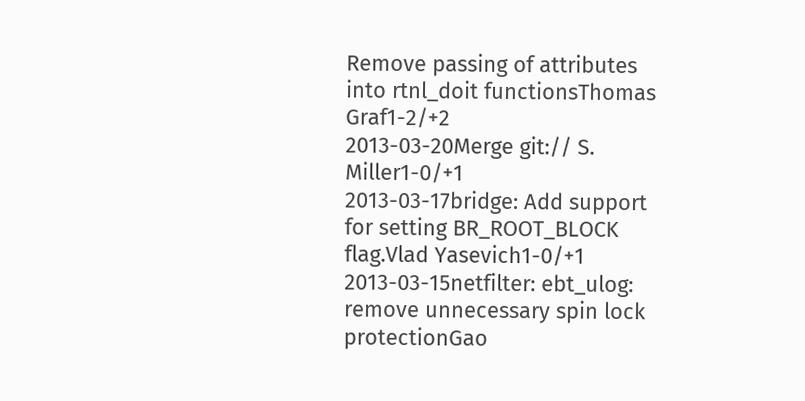Remove passing of attributes into rtnl_doit functionsThomas Graf1-2/+2
2013-03-20Merge git:// S. Miller1-0/+1
2013-03-17bridge: Add support for setting BR_ROOT_BLOCK flag.Vlad Yasevich1-0/+1
2013-03-15netfilter: ebt_ulog: remove unnecessary spin lock protectionGao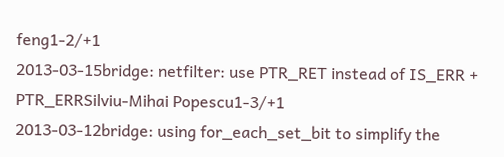feng1-2/+1
2013-03-15bridge: netfilter: use PTR_RET instead of IS_ERR + PTR_ERRSilviu-Mihai Popescu1-3/+1
2013-03-12bridge: using for_each_set_bit to simplify the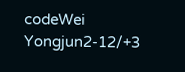codeWei Yongjun2-12/+3